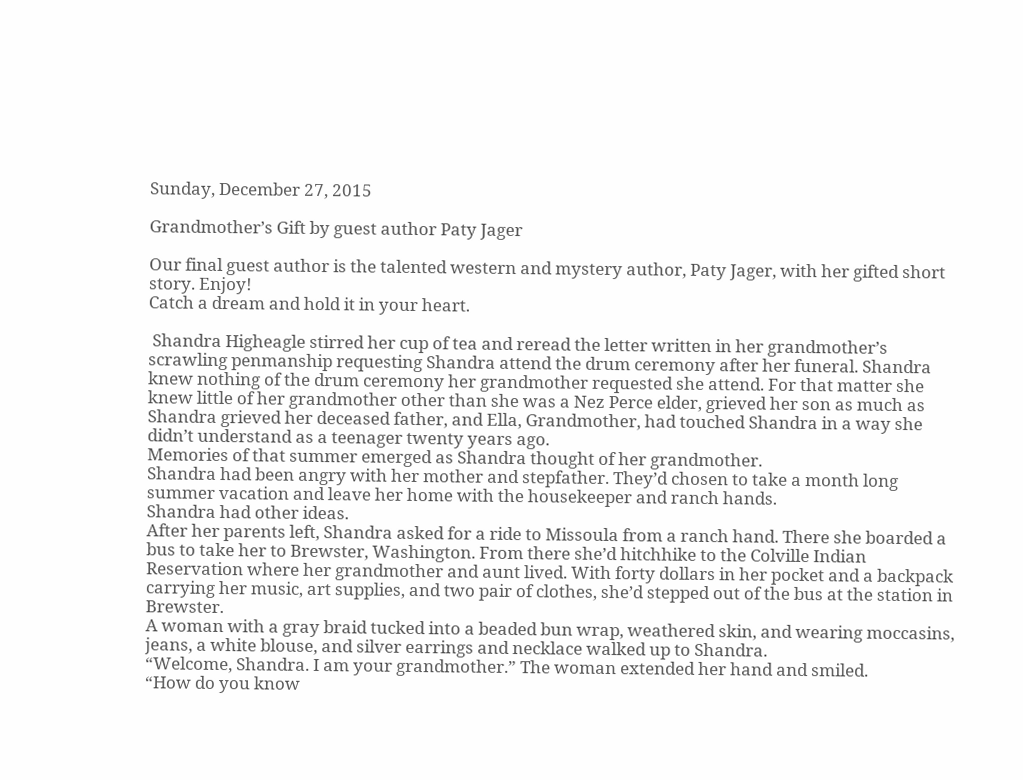Sunday, December 27, 2015

Grandmother’s Gift by guest author Paty Jager

Our final guest author is the talented western and mystery author, Paty Jager, with her gifted short story. Enjoy!
Catch a dream and hold it in your heart.

 Shandra Higheagle stirred her cup of tea and reread the letter written in her grandmother’s scrawling penmanship requesting Shandra attend the drum ceremony after her funeral. Shandra knew nothing of the drum ceremony her grandmother requested she attend. For that matter she knew little of her grandmother other than she was a Nez Perce elder, grieved her son as much as Shandra grieved her deceased father, and Ella, Grandmother, had touched Shandra in a way she didn’t understand as a teenager twenty years ago.
Memories of that summer emerged as Shandra thought of her grandmother.
Shandra had been angry with her mother and stepfather. They’d chosen to take a month long summer vacation and leave her home with the housekeeper and ranch hands.
Shandra had other ideas.
After her parents left, Shandra asked for a ride to Missoula from a ranch hand. There she boarded a bus to take her to Brewster, Washington. From there she’d hitchhike to the Colville Indian Reservation where her grandmother and aunt lived. With forty dollars in her pocket and a backpack carrying her music, art supplies, and two pair of clothes, she’d stepped out of the bus at the station in Brewster.
A woman with a gray braid tucked into a beaded bun wrap, weathered skin, and wearing moccasins, jeans, a white blouse, and silver earrings and necklace walked up to Shandra.
“Welcome, Shandra. I am your grandmother.” The woman extended her hand and smiled.
“How do you know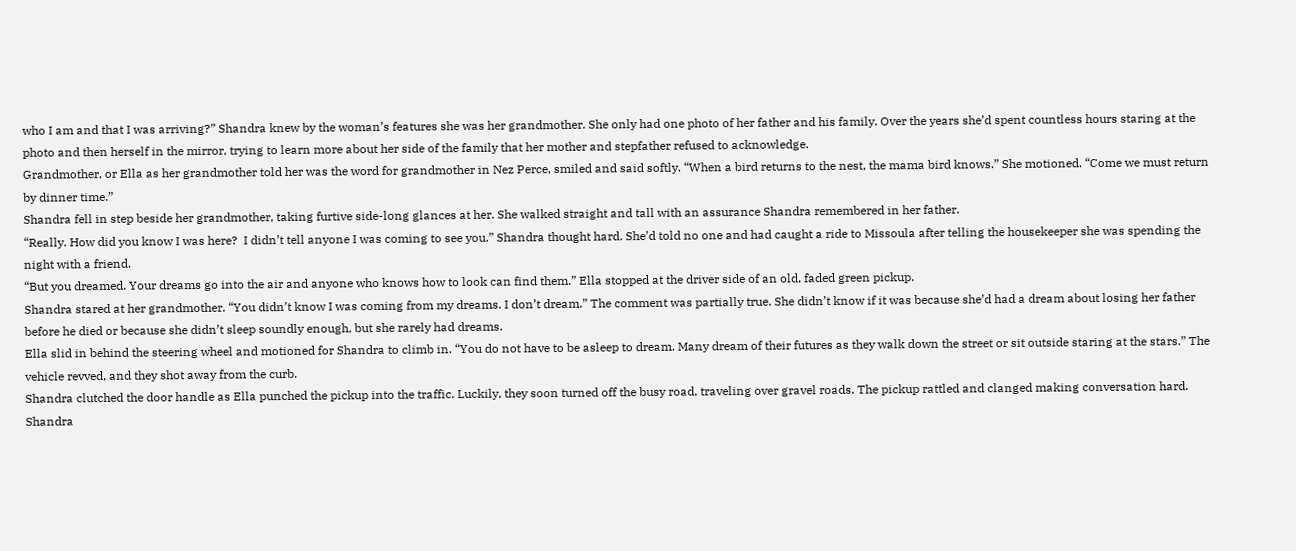who I am and that I was arriving?” Shandra knew by the woman’s features she was her grandmother. She only had one photo of her father and his family. Over the years she’d spent countless hours staring at the photo and then herself in the mirror, trying to learn more about her side of the family that her mother and stepfather refused to acknowledge.
Grandmother, or Ella as her grandmother told her was the word for grandmother in Nez Perce, smiled and said softly. “When a bird returns to the nest, the mama bird knows.” She motioned. “Come we must return by dinner time.”
Shandra fell in step beside her grandmother, taking furtive side-long glances at her. She walked straight and tall with an assurance Shandra remembered in her father.
“Really. How did you know I was here?  I didn’t tell anyone I was coming to see you.” Shandra thought hard. She’d told no one and had caught a ride to Missoula after telling the housekeeper she was spending the night with a friend.
“But you dreamed. Your dreams go into the air and anyone who knows how to look can find them.” Ella stopped at the driver side of an old, faded green pickup.
Shandra stared at her grandmother. “You didn’t know I was coming from my dreams. I don’t dream.” The comment was partially true. She didn’t know if it was because she’d had a dream about losing her father before he died or because she didn’t sleep soundly enough, but she rarely had dreams.
Ella slid in behind the steering wheel and motioned for Shandra to climb in. “You do not have to be asleep to dream. Many dream of their futures as they walk down the street or sit outside staring at the stars.” The vehicle revved, and they shot away from the curb.
Shandra clutched the door handle as Ella punched the pickup into the traffic. Luckily, they soon turned off the busy road, traveling over gravel roads. The pickup rattled and clanged making conversation hard. Shandra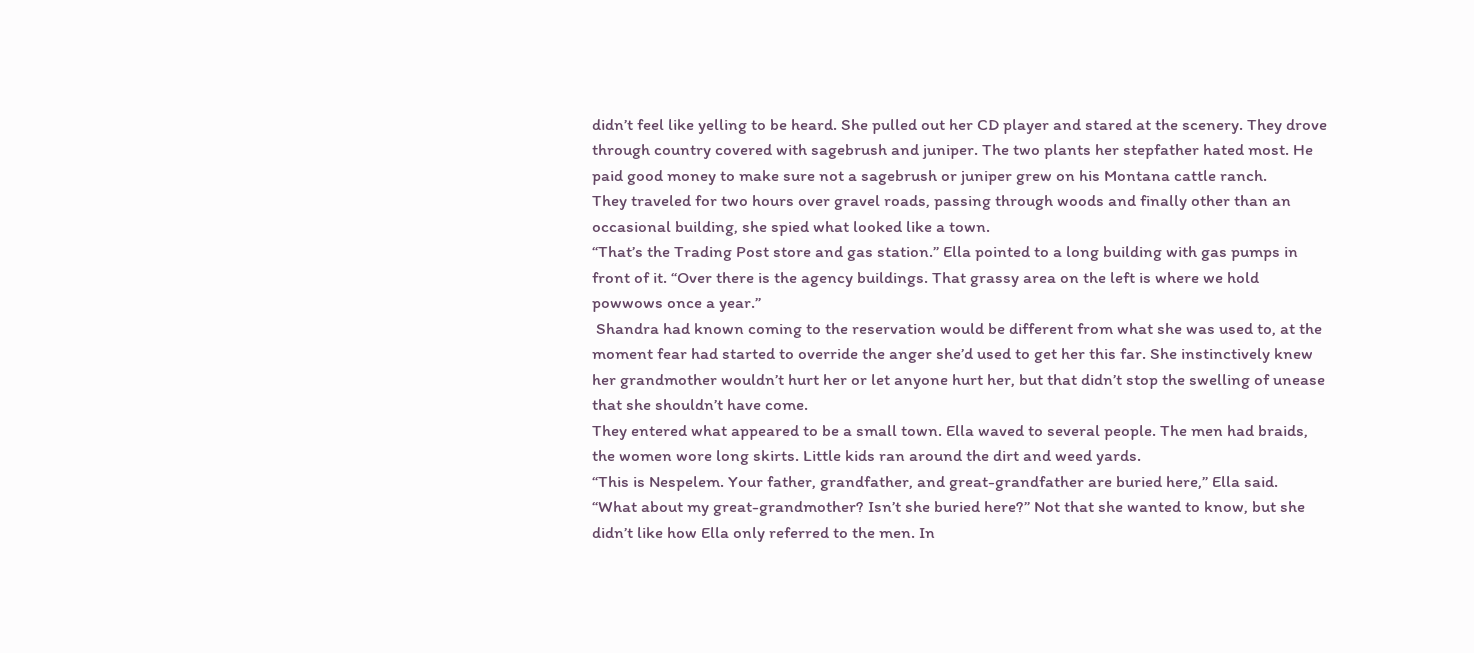didn’t feel like yelling to be heard. She pulled out her CD player and stared at the scenery. They drove through country covered with sagebrush and juniper. The two plants her stepfather hated most. He paid good money to make sure not a sagebrush or juniper grew on his Montana cattle ranch.
They traveled for two hours over gravel roads, passing through woods and finally other than an occasional building, she spied what looked like a town.
“That’s the Trading Post store and gas station.” Ella pointed to a long building with gas pumps in front of it. “Over there is the agency buildings. That grassy area on the left is where we hold powwows once a year.”
 Shandra had known coming to the reservation would be different from what she was used to, at the moment fear had started to override the anger she’d used to get her this far. She instinctively knew her grandmother wouldn’t hurt her or let anyone hurt her, but that didn’t stop the swelling of unease that she shouldn’t have come.
They entered what appeared to be a small town. Ella waved to several people. The men had braids, the women wore long skirts. Little kids ran around the dirt and weed yards.
“This is Nespelem. Your father, grandfather, and great-grandfather are buried here,” Ella said.
“What about my great-grandmother? Isn’t she buried here?” Not that she wanted to know, but she didn’t like how Ella only referred to the men. In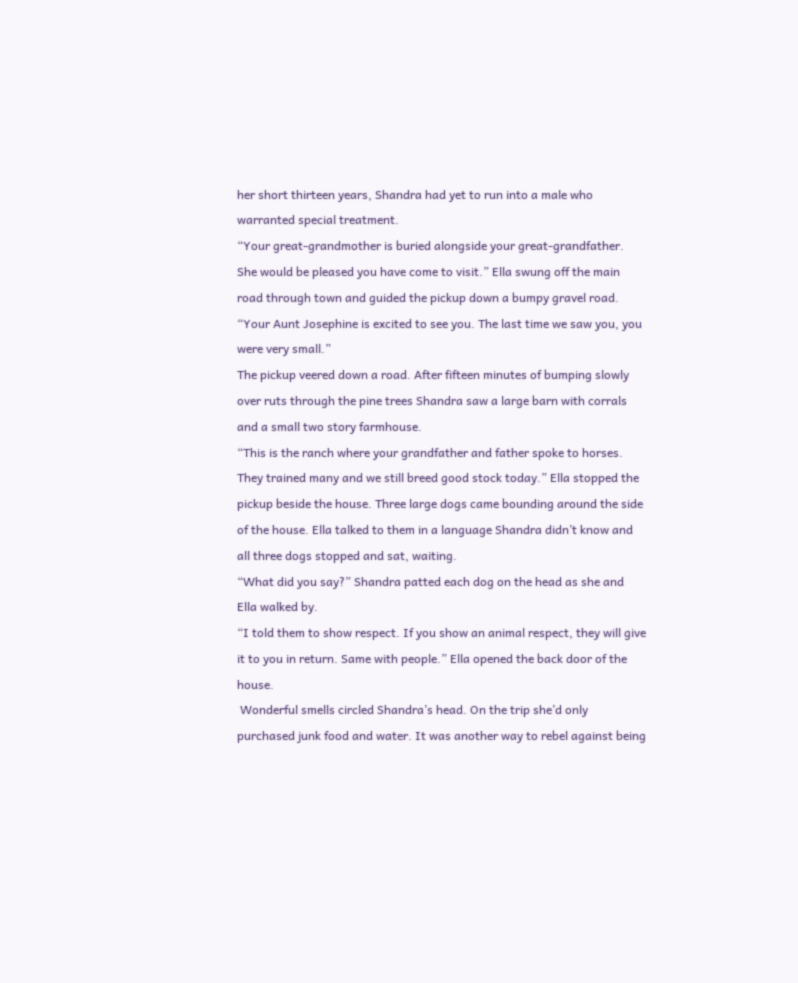her short thirteen years, Shandra had yet to run into a male who warranted special treatment.
“Your great-grandmother is buried alongside your great-grandfather. She would be pleased you have come to visit.” Ella swung off the main road through town and guided the pickup down a bumpy gravel road.  “Your Aunt Josephine is excited to see you. The last time we saw you, you were very small.”
The pickup veered down a road. After fifteen minutes of bumping slowly over ruts through the pine trees Shandra saw a large barn with corrals and a small two story farmhouse.
“This is the ranch where your grandfather and father spoke to horses. They trained many and we still breed good stock today.” Ella stopped the pickup beside the house. Three large dogs came bounding around the side of the house. Ella talked to them in a language Shandra didn’t know and all three dogs stopped and sat, waiting.
“What did you say?” Shandra patted each dog on the head as she and Ella walked by.
“I told them to show respect. If you show an animal respect, they will give it to you in return. Same with people.” Ella opened the back door of the house.
 Wonderful smells circled Shandra’s head. On the trip she’d only purchased junk food and water. It was another way to rebel against being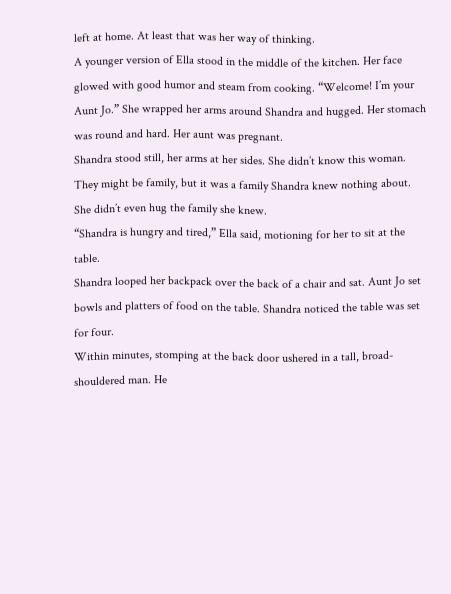left at home. At least that was her way of thinking.
A younger version of Ella stood in the middle of the kitchen. Her face glowed with good humor and steam from cooking. “Welcome! I’m your Aunt Jo.” She wrapped her arms around Shandra and hugged. Her stomach was round and hard. Her aunt was pregnant.
Shandra stood still, her arms at her sides. She didn’t know this woman. They might be family, but it was a family Shandra knew nothing about. She didn’t even hug the family she knew.
“Shandra is hungry and tired,” Ella said, motioning for her to sit at the table.
Shandra looped her backpack over the back of a chair and sat. Aunt Jo set bowls and platters of food on the table. Shandra noticed the table was set for four.
Within minutes, stomping at the back door ushered in a tall, broad-shouldered man. He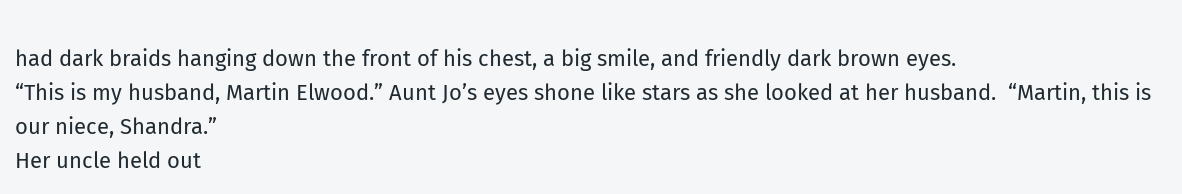had dark braids hanging down the front of his chest, a big smile, and friendly dark brown eyes.
“This is my husband, Martin Elwood.” Aunt Jo’s eyes shone like stars as she looked at her husband.  “Martin, this is our niece, Shandra.”
Her uncle held out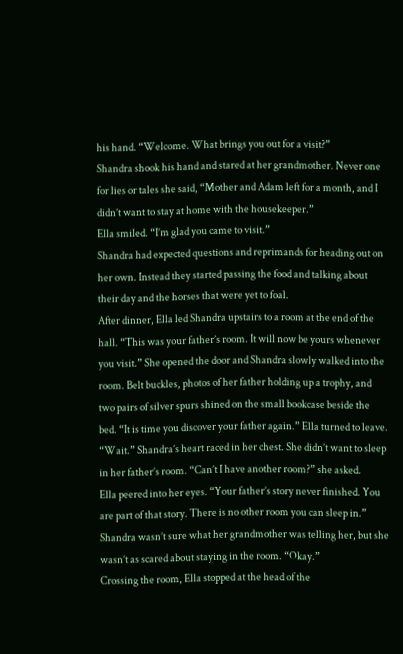his hand. “Welcome. What brings you out for a visit?”
Shandra shook his hand and stared at her grandmother. Never one for lies or tales she said, “Mother and Adam left for a month, and I didn’t want to stay at home with the housekeeper.”
Ella smiled. “I’m glad you came to visit.”
Shandra had expected questions and reprimands for heading out on her own. Instead they started passing the food and talking about their day and the horses that were yet to foal.
After dinner, Ella led Shandra upstairs to a room at the end of the hall. “This was your father’s room. It will now be yours whenever you visit.” She opened the door and Shandra slowly walked into the room. Belt buckles, photos of her father holding up a trophy, and two pairs of silver spurs shined on the small bookcase beside the bed. “It is time you discover your father again.” Ella turned to leave.
“Wait.” Shandra’s heart raced in her chest. She didn’t want to sleep in her father’s room. “Can’t I have another room?” she asked.
Ella peered into her eyes. “Your father’s story never finished. You are part of that story. There is no other room you can sleep in.”
Shandra wasn’t sure what her grandmother was telling her, but she wasn’t as scared about staying in the room. “Okay.”
Crossing the room, Ella stopped at the head of the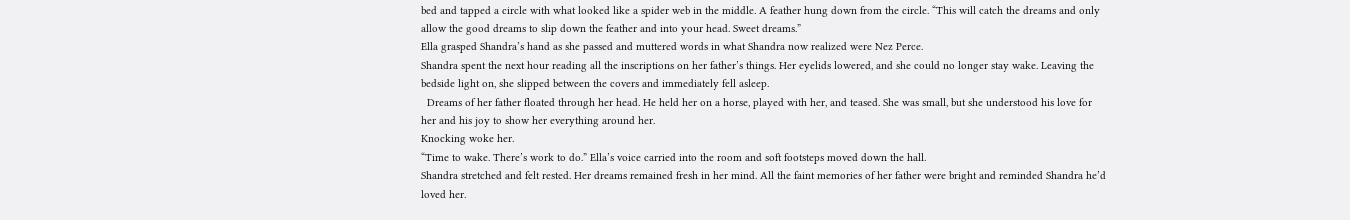bed and tapped a circle with what looked like a spider web in the middle. A feather hung down from the circle. “This will catch the dreams and only allow the good dreams to slip down the feather and into your head. Sweet dreams.”
Ella grasped Shandra’s hand as she passed and muttered words in what Shandra now realized were Nez Perce.
Shandra spent the next hour reading all the inscriptions on her father’s things. Her eyelids lowered, and she could no longer stay wake. Leaving the bedside light on, she slipped between the covers and immediately fell asleep.
  Dreams of her father floated through her head. He held her on a horse, played with her, and teased. She was small, but she understood his love for her and his joy to show her everything around her.
Knocking woke her.
“Time to wake. There’s work to do.” Ella’s voice carried into the room and soft footsteps moved down the hall.
Shandra stretched and felt rested. Her dreams remained fresh in her mind. All the faint memories of her father were bright and reminded Shandra he’d loved her.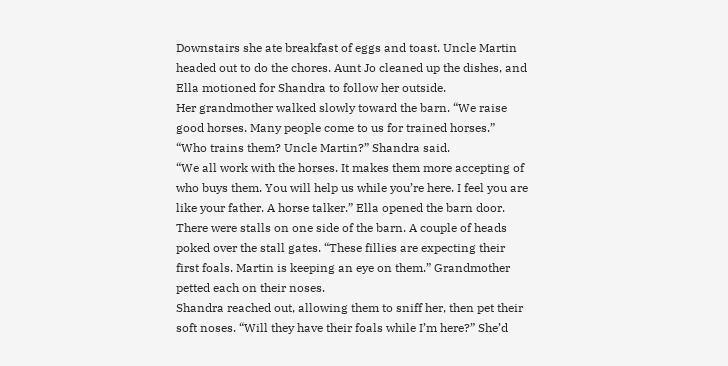Downstairs she ate breakfast of eggs and toast. Uncle Martin headed out to do the chores. Aunt Jo cleaned up the dishes, and Ella motioned for Shandra to follow her outside.
Her grandmother walked slowly toward the barn. “We raise good horses. Many people come to us for trained horses.”
“Who trains them? Uncle Martin?” Shandra said.
“We all work with the horses. It makes them more accepting of who buys them. You will help us while you’re here. I feel you are like your father. A horse talker.” Ella opened the barn door. There were stalls on one side of the barn. A couple of heads poked over the stall gates. “These fillies are expecting their first foals. Martin is keeping an eye on them.” Grandmother petted each on their noses.
Shandra reached out, allowing them to sniff her, then pet their soft noses. “Will they have their foals while I’m here?” She’d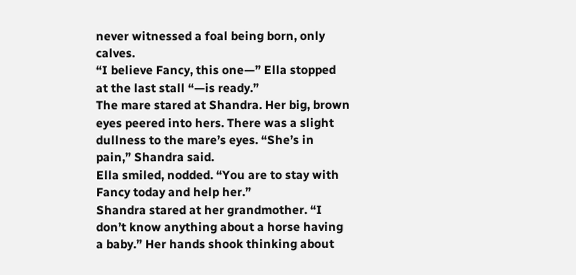never witnessed a foal being born, only calves.
“I believe Fancy, this one—” Ella stopped at the last stall “—is ready.”
The mare stared at Shandra. Her big, brown eyes peered into hers. There was a slight dullness to the mare’s eyes. “She’s in pain,” Shandra said.
Ella smiled, nodded. “You are to stay with Fancy today and help her.”
Shandra stared at her grandmother. “I don’t know anything about a horse having a baby.” Her hands shook thinking about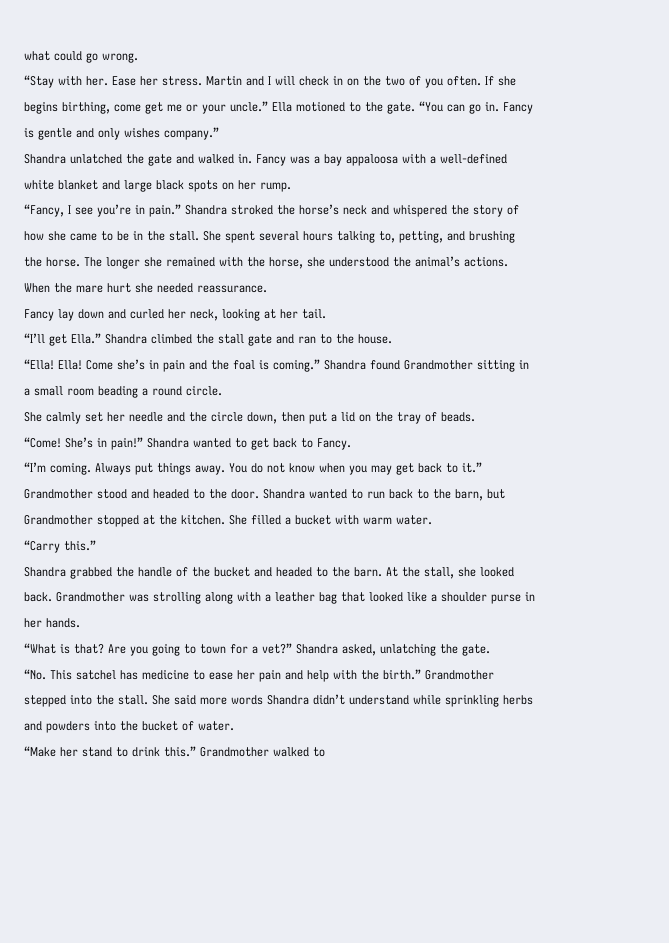what could go wrong.
“Stay with her. Ease her stress. Martin and I will check in on the two of you often. If she begins birthing, come get me or your uncle.” Ella motioned to the gate. “You can go in. Fancy is gentle and only wishes company.”
Shandra unlatched the gate and walked in. Fancy was a bay appaloosa with a well-defined white blanket and large black spots on her rump.
“Fancy, I see you’re in pain.” Shandra stroked the horse’s neck and whispered the story of how she came to be in the stall. She spent several hours talking to, petting, and brushing the horse. The longer she remained with the horse, she understood the animal’s actions. When the mare hurt she needed reassurance.
Fancy lay down and curled her neck, looking at her tail.
“I’ll get Ella.” Shandra climbed the stall gate and ran to the house.
“Ella! Ella! Come she’s in pain and the foal is coming.” Shandra found Grandmother sitting in a small room beading a round circle.
She calmly set her needle and the circle down, then put a lid on the tray of beads.
“Come! She’s in pain!” Shandra wanted to get back to Fancy.
“I’m coming. Always put things away. You do not know when you may get back to it.” Grandmother stood and headed to the door. Shandra wanted to run back to the barn, but Grandmother stopped at the kitchen. She filled a bucket with warm water.
“Carry this.”
Shandra grabbed the handle of the bucket and headed to the barn. At the stall, she looked back. Grandmother was strolling along with a leather bag that looked like a shoulder purse in her hands.
“What is that? Are you going to town for a vet?” Shandra asked, unlatching the gate.
“No. This satchel has medicine to ease her pain and help with the birth.” Grandmother stepped into the stall. She said more words Shandra didn’t understand while sprinkling herbs and powders into the bucket of water.
“Make her stand to drink this.” Grandmother walked to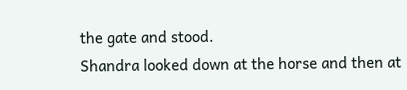the gate and stood.
Shandra looked down at the horse and then at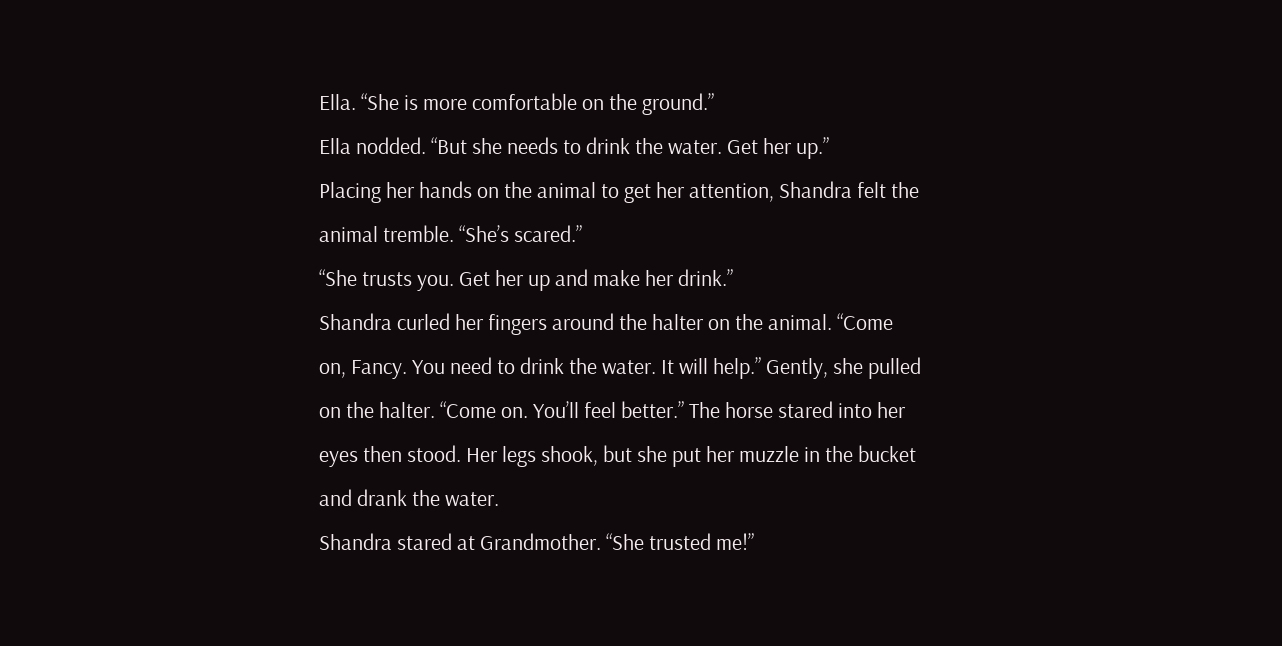Ella. “She is more comfortable on the ground.”
Ella nodded. “But she needs to drink the water. Get her up.”
Placing her hands on the animal to get her attention, Shandra felt the animal tremble. “She’s scared.”
“She trusts you. Get her up and make her drink.”
Shandra curled her fingers around the halter on the animal. “Come on, Fancy. You need to drink the water. It will help.” Gently, she pulled on the halter. “Come on. You’ll feel better.” The horse stared into her eyes then stood. Her legs shook, but she put her muzzle in the bucket and drank the water.
Shandra stared at Grandmother. “She trusted me!”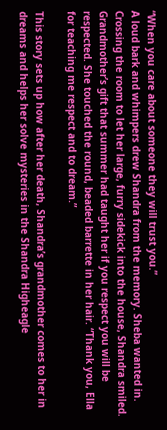“When you care about someone they will trust you.”
A loud bark and whimpers drew Shandra from the memory. Sheba wanted in. Crossing the room to let her large, furry sidekick into the house, Shandra smiled. Grandmother’s gift that summer had taught her if you respect you will be respected. She touched the round, beaded barrette in her hair. “Thank you, Ella for teaching me respect and to dream.”

This story sets up how after her death, Shandra’s grandmother comes to her in dreams and helps her solve mysteries in the Shandra Higheagle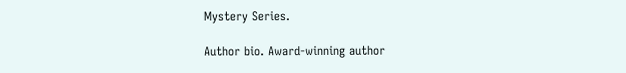Mystery Series.

Author bio. Award-winning author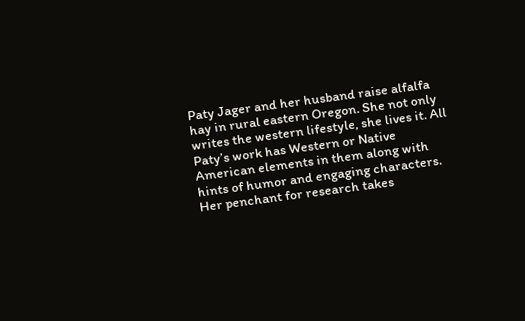Paty Jager and her husband raise alfalfa hay in rural eastern Oregon. She not only writes the western lifestyle, she lives it. All Paty’s work has Western or Native American elements in them along with hints of humor and engaging characters. Her penchant for research takes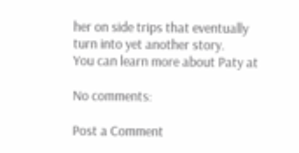her on side trips that eventually turn into yet another story.
You can learn more about Paty at

No comments:

Post a Comment